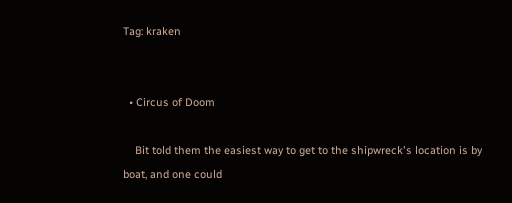Tag: kraken


  • Circus of Doom

    Bit told them the easiest way to get to the shipwreck's location is by boat, and one could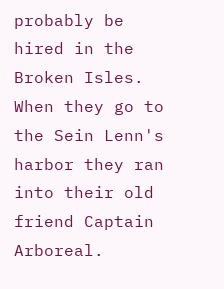probably be hired in the Broken Isles. When they go to the Sein Lenn's harbor they ran into their old friend Captain Arboreal.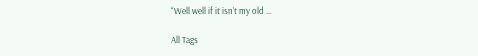“Well well if it isn’t my old …

All Tags